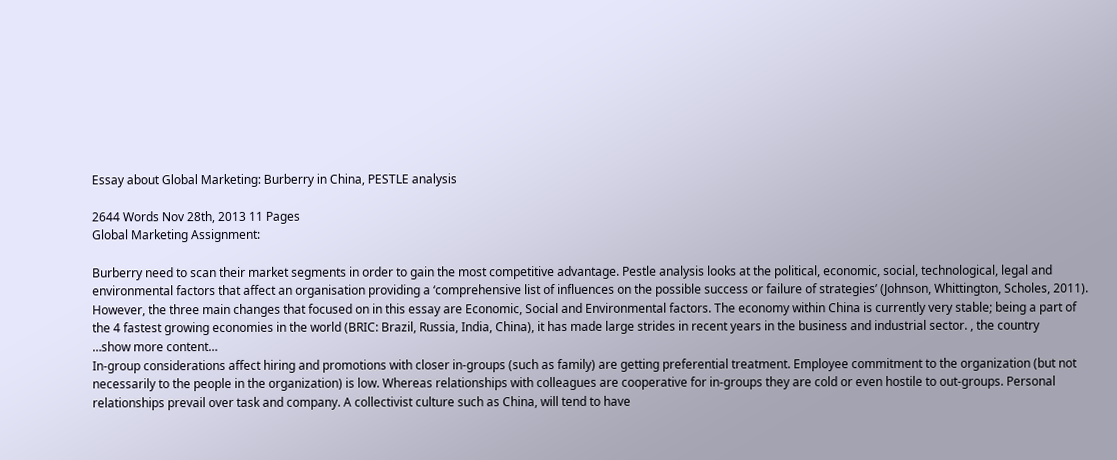Essay about Global Marketing: Burberry in China, PESTLE analysis

2644 Words Nov 28th, 2013 11 Pages
Global Marketing Assignment:

Burberry need to scan their market segments in order to gain the most competitive advantage. Pestle analysis looks at the political, economic, social, technological, legal and environmental factors that affect an organisation providing a ‘comprehensive list of influences on the possible success or failure of strategies’ (Johnson, Whittington, Scholes, 2011). However, the three main changes that focused on in this essay are Economic, Social and Environmental factors. The economy within China is currently very stable; being a part of the 4 fastest growing economies in the world (BRIC: Brazil, Russia, India, China), it has made large strides in recent years in the business and industrial sector. , the country
…show more content…
In-group considerations affect hiring and promotions with closer in-groups (such as family) are getting preferential treatment. Employee commitment to the organization (but not necessarily to the people in the organization) is low. Whereas relationships with colleagues are cooperative for in-groups they are cold or even hostile to out-groups. Personal relationships prevail over task and company. A collectivist culture such as China, will tend to have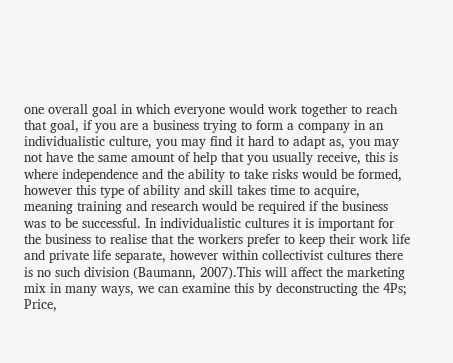one overall goal in which everyone would work together to reach that goal, if you are a business trying to form a company in an individualistic culture, you may find it hard to adapt as, you may not have the same amount of help that you usually receive, this is where independence and the ability to take risks would be formed, however this type of ability and skill takes time to acquire, meaning training and research would be required if the business was to be successful. In individualistic cultures it is important for the business to realise that the workers prefer to keep their work life and private life separate, however within collectivist cultures there is no such division (Baumann, 2007).This will affect the marketing mix in many ways, we can examine this by deconstructing the 4Ps; Price,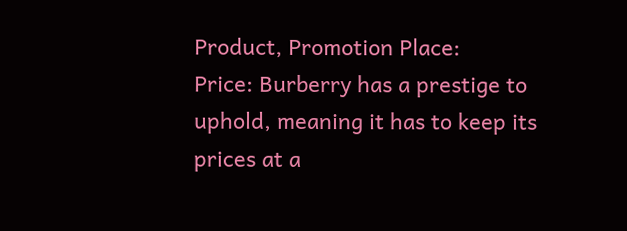Product, Promotion Place:
Price: Burberry has a prestige to uphold, meaning it has to keep its prices at a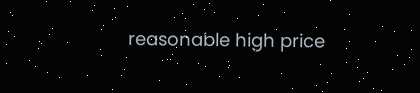reasonable high price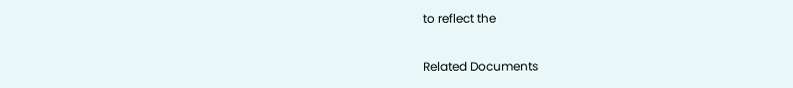to reflect the

Related Documents